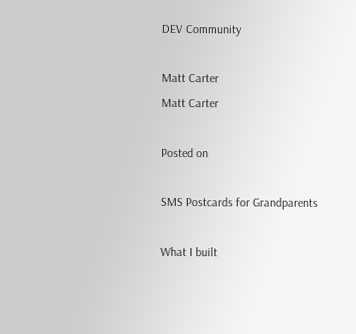DEV Community

Matt Carter
Matt Carter

Posted on

SMS Postcards for Grandparents

What I built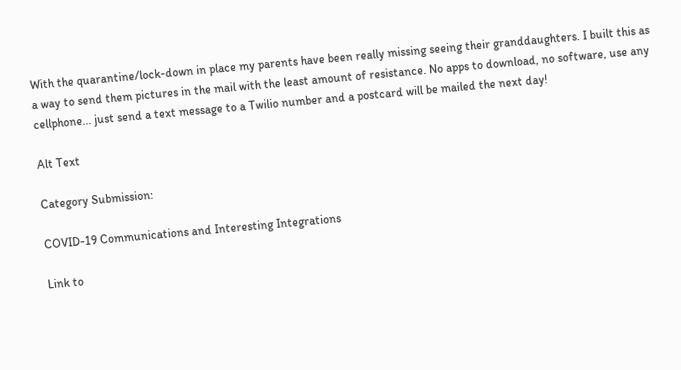With the quarantine/lock-down in place my parents have been really missing seeing their granddaughters. I built this as a way to send them pictures in the mail with the least amount of resistance. No apps to download, no software, use any cellphone... just send a text message to a Twilio number and a postcard will be mailed the next day!

Alt Text

Category Submission:

COVID-19 Communications and Interesting Integrations

Link to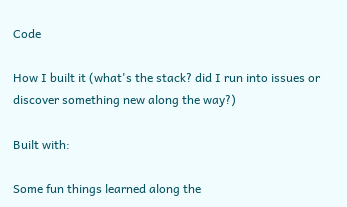Code

How I built it (what's the stack? did I run into issues or discover something new along the way?)

Built with:

Some fun things learned along the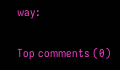way:

Top comments (0)